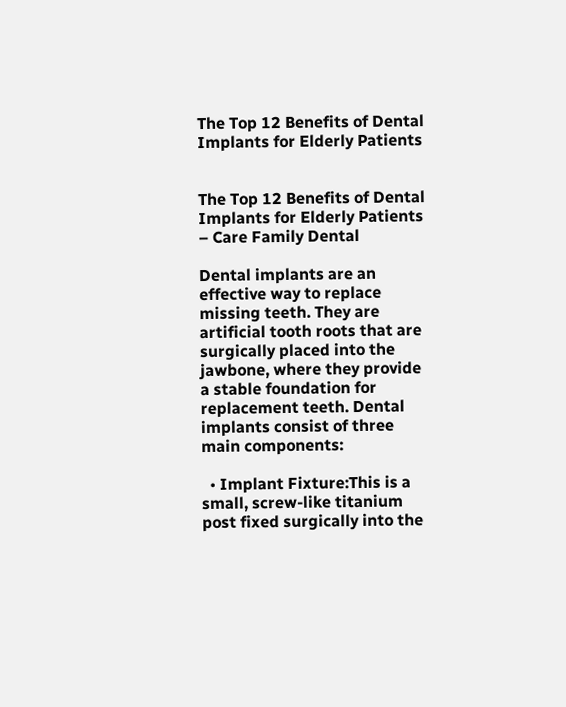The Top 12 Benefits of Dental Implants for Elderly Patients


The Top 12 Benefits of Dental Implants for Elderly Patients – Care Family Dental

Dental implants are an effective way to replace missing teeth. They are artificial tooth roots that are surgically placed into the jawbone, where they provide a stable foundation for replacement teeth. Dental implants consist of three main components:

  • Implant Fixture:This is a small, screw-like titanium post fixed surgically into the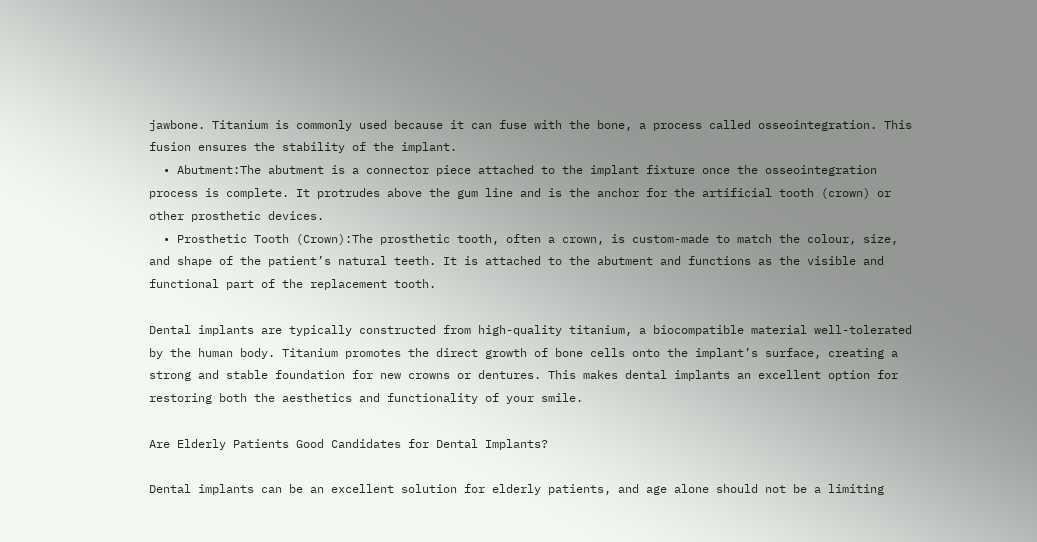jawbone. Titanium is commonly used because it can fuse with the bone, a process called osseointegration. This fusion ensures the stability of the implant.
  • Abutment:The abutment is a connector piece attached to the implant fixture once the osseointegration process is complete. It protrudes above the gum line and is the anchor for the artificial tooth (crown) or other prosthetic devices.
  • Prosthetic Tooth (Crown):The prosthetic tooth, often a crown, is custom-made to match the colour, size, and shape of the patient’s natural teeth. It is attached to the abutment and functions as the visible and functional part of the replacement tooth.

Dental implants are typically constructed from high-quality titanium, a biocompatible material well-tolerated by the human body. Titanium promotes the direct growth of bone cells onto the implant’s surface, creating a strong and stable foundation for new crowns or dentures. This makes dental implants an excellent option for restoring both the aesthetics and functionality of your smile.

Are Elderly Patients Good Candidates for Dental Implants?

Dental implants can be an excellent solution for elderly patients, and age alone should not be a limiting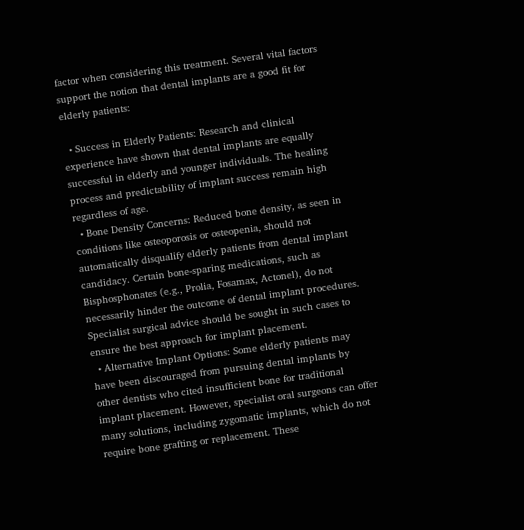factor when considering this treatment. Several vital factors support the notion that dental implants are a good fit for elderly patients:

  • Success in Elderly Patients: Research and clinical experience have shown that dental implants are equally successful in elderly and younger individuals. The healing process and predictability of implant success remain high regardless of age.
  • Bone Density Concerns: Reduced bone density, as seen in conditions like osteoporosis or osteopenia, should not automatically disqualify elderly patients from dental implant candidacy. Certain bone-sparing medications, such as Bisphosphonates (e.g., Prolia, Fosamax, Actonel), do not necessarily hinder the outcome of dental implant procedures. Specialist surgical advice should be sought in such cases to ensure the best approach for implant placement.
  • Alternative Implant Options: Some elderly patients may have been discouraged from pursuing dental implants by other dentists who cited insufficient bone for traditional implant placement. However, specialist oral surgeons can offer many solutions, including zygomatic implants, which do not require bone grafting or replacement. These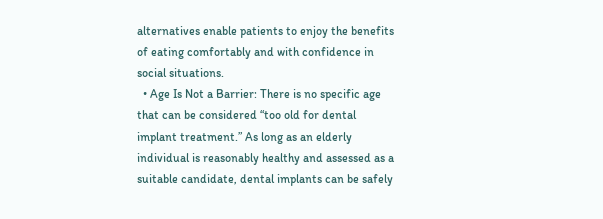alternatives enable patients to enjoy the benefits of eating comfortably and with confidence in social situations.
  • Age Is Not a Barrier: There is no specific age that can be considered “too old for dental implant treatment.” As long as an elderly individual is reasonably healthy and assessed as a suitable candidate, dental implants can be safely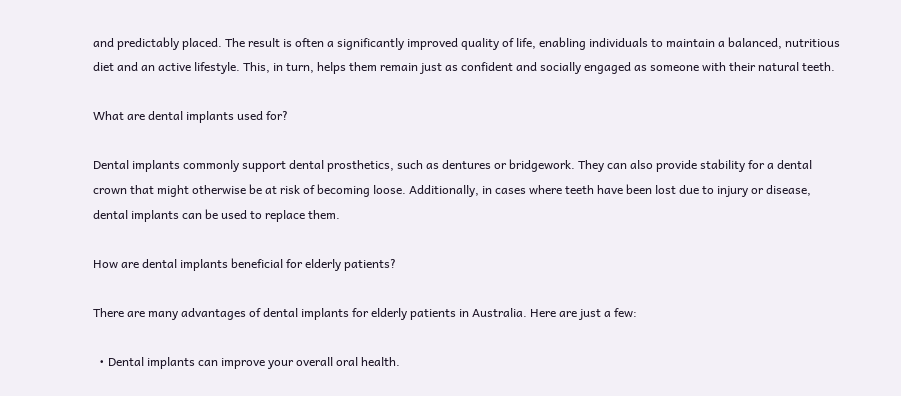and predictably placed. The result is often a significantly improved quality of life, enabling individuals to maintain a balanced, nutritious diet and an active lifestyle. This, in turn, helps them remain just as confident and socially engaged as someone with their natural teeth.

What are dental implants used for?

Dental implants commonly support dental prosthetics, such as dentures or bridgework. They can also provide stability for a dental crown that might otherwise be at risk of becoming loose. Additionally, in cases where teeth have been lost due to injury or disease, dental implants can be used to replace them.

How are dental implants beneficial for elderly patients?

There are many advantages of dental implants for elderly patients in Australia. Here are just a few:

  • Dental implants can improve your overall oral health.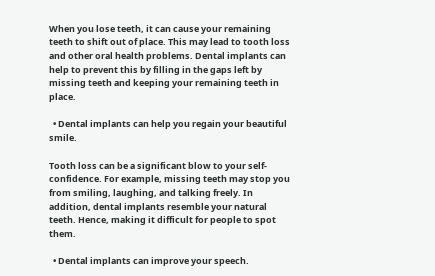When you lose teeth, it can cause your remaining teeth to shift out of place. This may lead to tooth loss and other oral health problems. Dental implants can help to prevent this by filling in the gaps left by missing teeth and keeping your remaining teeth in place.

  • Dental implants can help you regain your beautiful smile.

Tooth loss can be a significant blow to your self-confidence. For example, missing teeth may stop you from smiling, laughing, and talking freely. In addition, dental implants resemble your natural teeth. Hence, making it difficult for people to spot them.

  • Dental implants can improve your speech.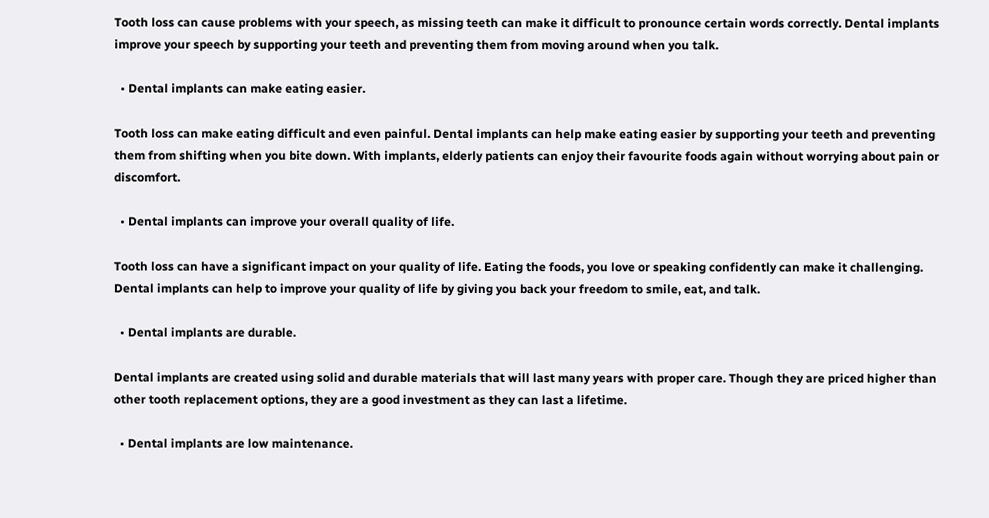Tooth loss can cause problems with your speech, as missing teeth can make it difficult to pronounce certain words correctly. Dental implants improve your speech by supporting your teeth and preventing them from moving around when you talk.

  • Dental implants can make eating easier.

Tooth loss can make eating difficult and even painful. Dental implants can help make eating easier by supporting your teeth and preventing them from shifting when you bite down. With implants, elderly patients can enjoy their favourite foods again without worrying about pain or discomfort.

  • Dental implants can improve your overall quality of life.

Tooth loss can have a significant impact on your quality of life. Eating the foods, you love or speaking confidently can make it challenging. Dental implants can help to improve your quality of life by giving you back your freedom to smile, eat, and talk.

  • Dental implants are durable.

Dental implants are created using solid and durable materials that will last many years with proper care. Though they are priced higher than other tooth replacement options, they are a good investment as they can last a lifetime.

  • Dental implants are low maintenance.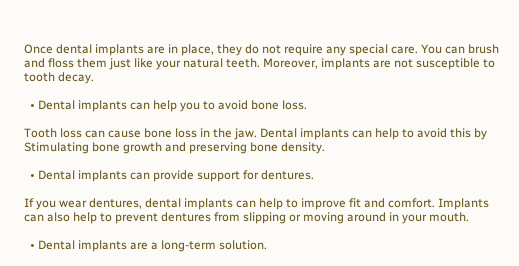Once dental implants are in place, they do not require any special care. You can brush and floss them just like your natural teeth. Moreover, implants are not susceptible to tooth decay.

  • Dental implants can help you to avoid bone loss.

Tooth loss can cause bone loss in the jaw. Dental implants can help to avoid this by Stimulating bone growth and preserving bone density.

  • Dental implants can provide support for dentures.

If you wear dentures, dental implants can help to improve fit and comfort. Implants can also help to prevent dentures from slipping or moving around in your mouth.

  • Dental implants are a long-term solution.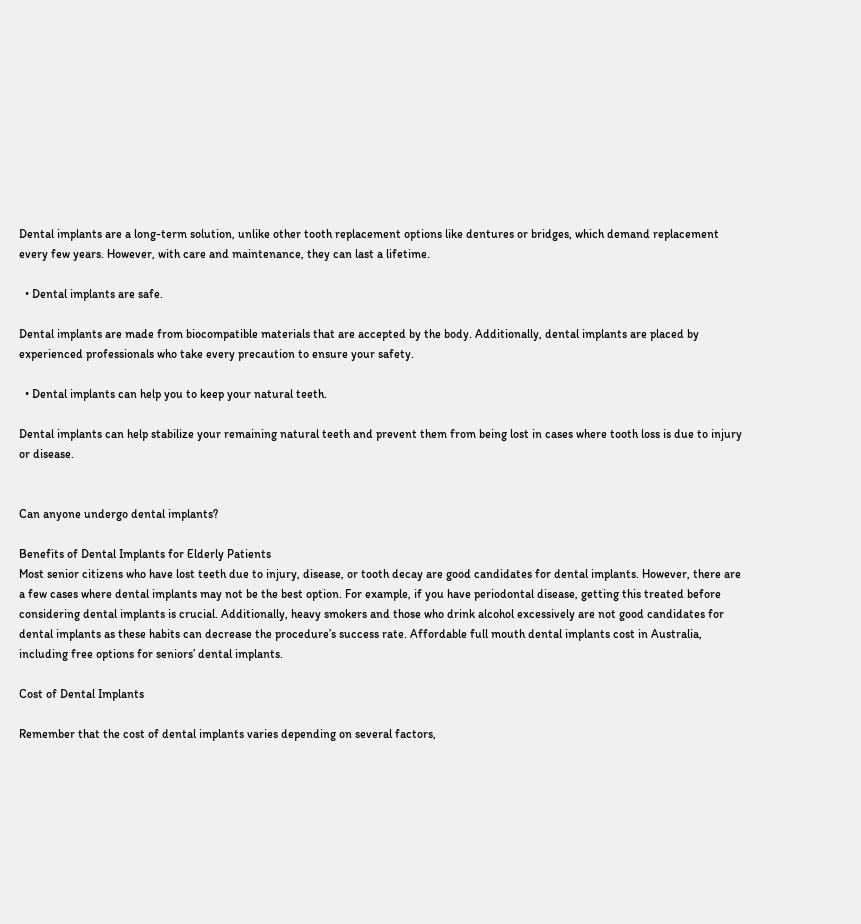Dental implants are a long-term solution, unlike other tooth replacement options like dentures or bridges, which demand replacement every few years. However, with care and maintenance, they can last a lifetime.

  • Dental implants are safe.

Dental implants are made from biocompatible materials that are accepted by the body. Additionally, dental implants are placed by experienced professionals who take every precaution to ensure your safety.

  • Dental implants can help you to keep your natural teeth.

Dental implants can help stabilize your remaining natural teeth and prevent them from being lost in cases where tooth loss is due to injury or disease.


Can anyone undergo dental implants?

Benefits of Dental Implants for Elderly Patients
Most senior citizens who have lost teeth due to injury, disease, or tooth decay are good candidates for dental implants. However, there are a few cases where dental implants may not be the best option. For example, if you have periodontal disease, getting this treated before considering dental implants is crucial. Additionally, heavy smokers and those who drink alcohol excessively are not good candidates for dental implants as these habits can decrease the procedure’s success rate. Affordable full mouth dental implants cost in Australia, including free options for seniors’ dental implants.

Cost of Dental Implants

Remember that the cost of dental implants varies depending on several factors,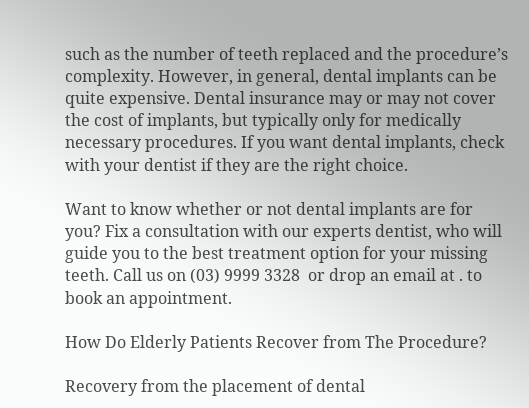such as the number of teeth replaced and the procedure’s complexity. However, in general, dental implants can be quite expensive. Dental insurance may or may not cover the cost of implants, but typically only for medically necessary procedures. If you want dental implants, check with your dentist if they are the right choice.

Want to know whether or not dental implants are for you? Fix a consultation with our experts dentist, who will guide you to the best treatment option for your missing teeth. Call us on (03) 9999 3328  or drop an email at . to book an appointment.

How Do Elderly Patients Recover from The Procedure?

Recovery from the placement of dental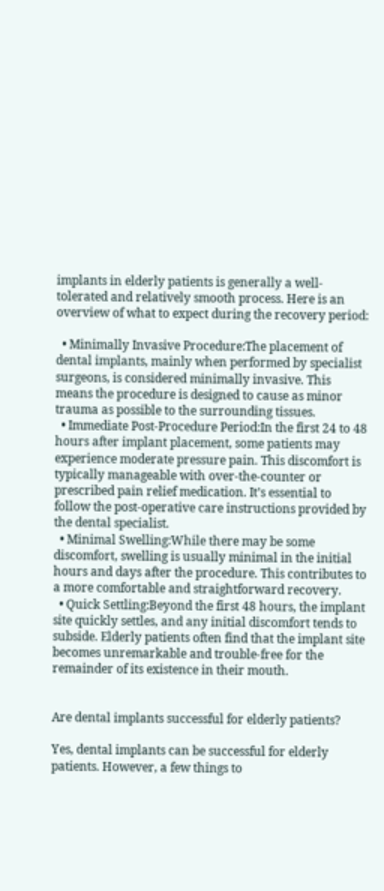implants in elderly patients is generally a well-tolerated and relatively smooth process. Here is an overview of what to expect during the recovery period:

  • Minimally Invasive Procedure:The placement of dental implants, mainly when performed by specialist surgeons, is considered minimally invasive. This means the procedure is designed to cause as minor trauma as possible to the surrounding tissues.
  • Immediate Post-Procedure Period:In the first 24 to 48 hours after implant placement, some patients may experience moderate pressure pain. This discomfort is typically manageable with over-the-counter or prescribed pain relief medication. It’s essential to follow the post-operative care instructions provided by the dental specialist.
  • Minimal Swelling:While there may be some discomfort, swelling is usually minimal in the initial hours and days after the procedure. This contributes to a more comfortable and straightforward recovery.
  • Quick Settling:Beyond the first 48 hours, the implant site quickly settles, and any initial discomfort tends to subside. Elderly patients often find that the implant site becomes unremarkable and trouble-free for the remainder of its existence in their mouth.


Are dental implants successful for elderly patients?

Yes, dental implants can be successful for elderly patients. However, a few things to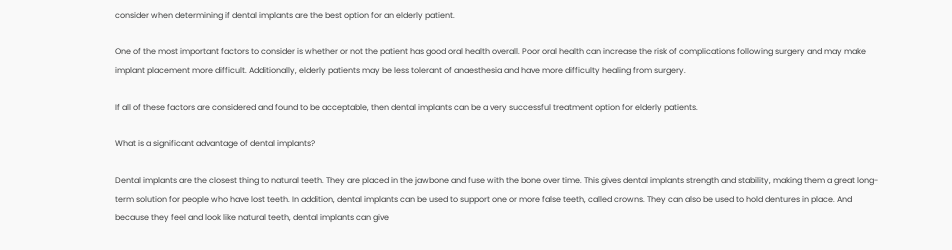consider when determining if dental implants are the best option for an elderly patient.

One of the most important factors to consider is whether or not the patient has good oral health overall. Poor oral health can increase the risk of complications following surgery and may make implant placement more difficult. Additionally, elderly patients may be less tolerant of anaesthesia and have more difficulty healing from surgery.

If all of these factors are considered and found to be acceptable, then dental implants can be a very successful treatment option for elderly patients.

What is a significant advantage of dental implants?

Dental implants are the closest thing to natural teeth. They are placed in the jawbone and fuse with the bone over time. This gives dental implants strength and stability, making them a great long-term solution for people who have lost teeth. In addition, dental implants can be used to support one or more false teeth, called crowns. They can also be used to hold dentures in place. And because they feel and look like natural teeth, dental implants can give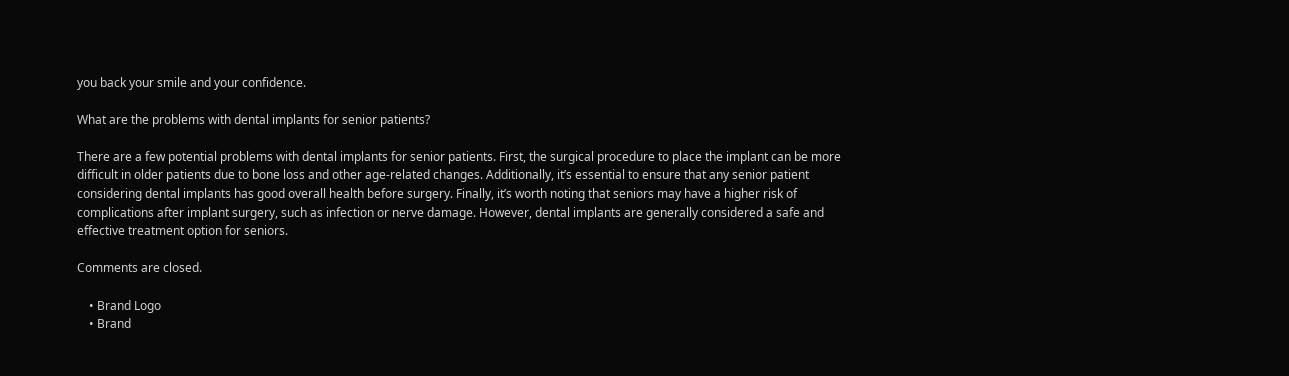you back your smile and your confidence.

What are the problems with dental implants for senior patients?

There are a few potential problems with dental implants for senior patients. First, the surgical procedure to place the implant can be more difficult in older patients due to bone loss and other age-related changes. Additionally, it’s essential to ensure that any senior patient considering dental implants has good overall health before surgery. Finally, it’s worth noting that seniors may have a higher risk of complications after implant surgery, such as infection or nerve damage. However, dental implants are generally considered a safe and effective treatment option for seniors.

Comments are closed.

    • Brand Logo
    • Brand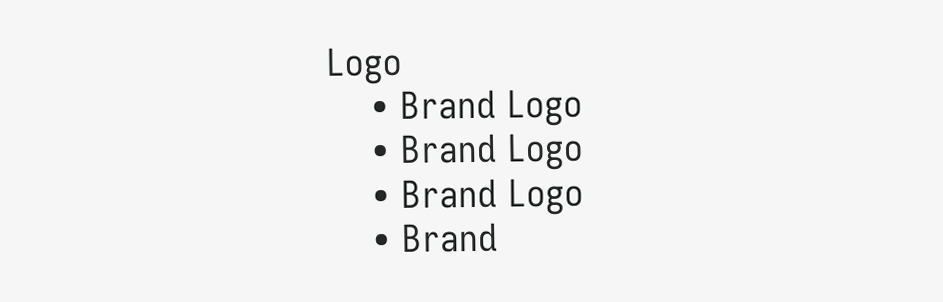Logo
    • Brand Logo
    • Brand Logo
    • Brand Logo
    • Brand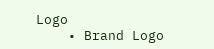Logo
    • Brand Logo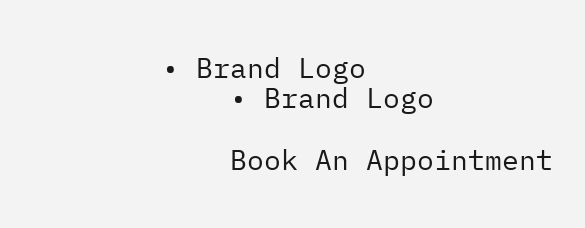• Brand Logo
    • Brand Logo

    Book An Appointment